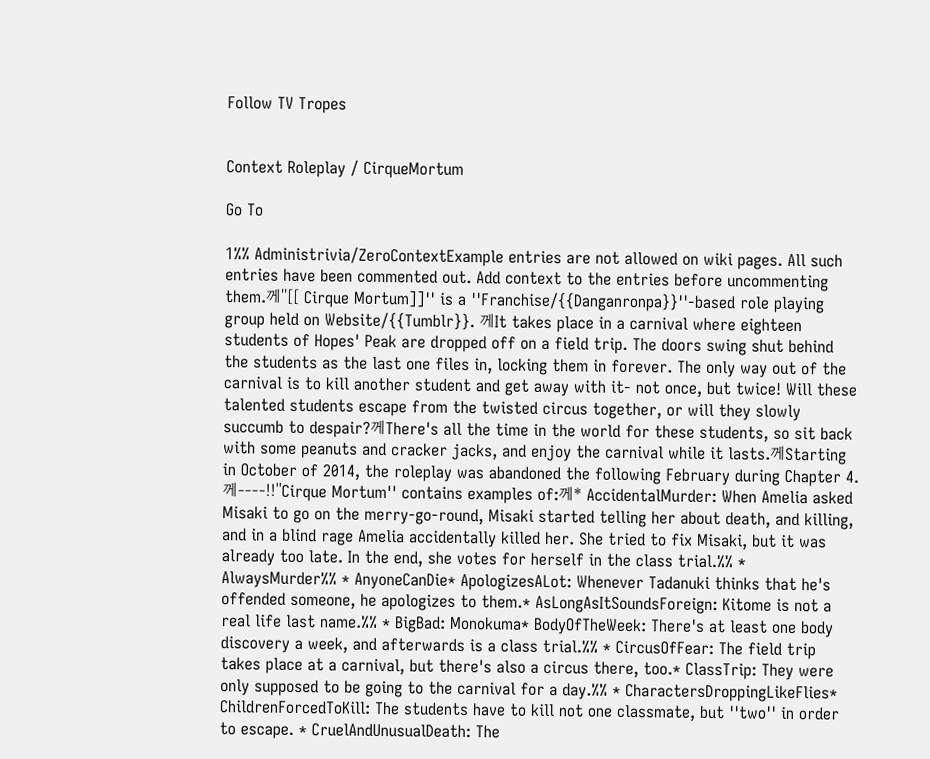Follow TV Tropes


Context Roleplay / CirqueMortum

Go To

1%% Administrivia/ZeroContextExample entries are not allowed on wiki pages. All such entries have been commented out. Add context to the entries before uncommenting them.께''[[ Cirque Mortum]]'' is a ''Franchise/{{Danganronpa}}''-based role playing group held on Website/{{Tumblr}}. 께It takes place in a carnival where eighteen students of Hopes' Peak are dropped off on a field trip. The doors swing shut behind the students as the last one files in, locking them in forever. The only way out of the carnival is to kill another student and get away with it- not once, but twice! Will these talented students escape from the twisted circus together, or will they slowly succumb to despair?께There's all the time in the world for these students, so sit back with some peanuts and cracker jacks, and enjoy the carnival while it lasts.께Starting in October of 2014, the roleplay was abandoned the following February during Chapter 4.께----!!''Cirque Mortum'' contains examples of:께* AccidentalMurder: When Amelia asked Misaki to go on the merry-go-round, Misaki started telling her about death, and killing, and in a blind rage Amelia accidentally killed her. She tried to fix Misaki, but it was already too late. In the end, she votes for herself in the class trial.%% * AlwaysMurder%% * AnyoneCanDie* ApologizesALot: Whenever Tadanuki thinks that he's offended someone, he apologizes to them.* AsLongAsItSoundsForeign: Kitome is not a real life last name.%% * BigBad: Monokuma* BodyOfTheWeek: There's at least one body discovery a week, and afterwards is a class trial.%% * CircusOfFear: The field trip takes place at a carnival, but there's also a circus there, too.* ClassTrip: They were only supposed to be going to the carnival for a day.%% * CharactersDroppingLikeFlies* ChildrenForcedToKill: The students have to kill not one classmate, but ''two'' in order to escape. * CruelAndUnusualDeath: The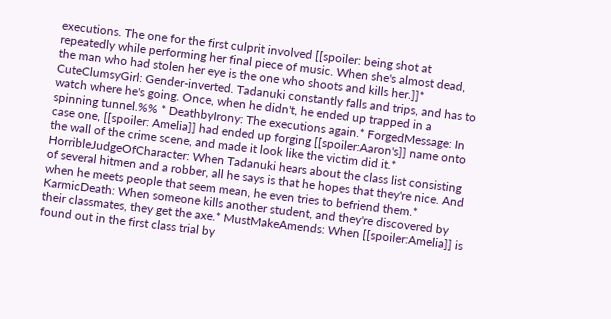executions. The one for the first culprit involved [[spoiler: being shot at repeatedly while performing her final piece of music. When she's almost dead, the man who had stolen her eye is the one who shoots and kills her.]]* CuteClumsyGirl: Gender-inverted. Tadanuki constantly falls and trips, and has to watch where he's going. Once, when he didn't, he ended up trapped in a spinning tunnel.%% * DeathbyIrony: The executions again.* ForgedMessage: In case one, [[spoiler: Amelia]] had ended up forging [[spoiler:Aaron's]] name onto the wall of the crime scene, and made it look like the victim did it.* HorribleJudgeOfCharacter: When Tadanuki hears about the class list consisting of several hitmen and a robber, all he says is that he hopes that they're nice. And when he meets people that seem mean, he even tries to befriend them.* KarmicDeath: When someone kills another student, and they're discovered by their classmates, they get the axe.* MustMakeAmends: When [[spoiler:Amelia]] is found out in the first class trial by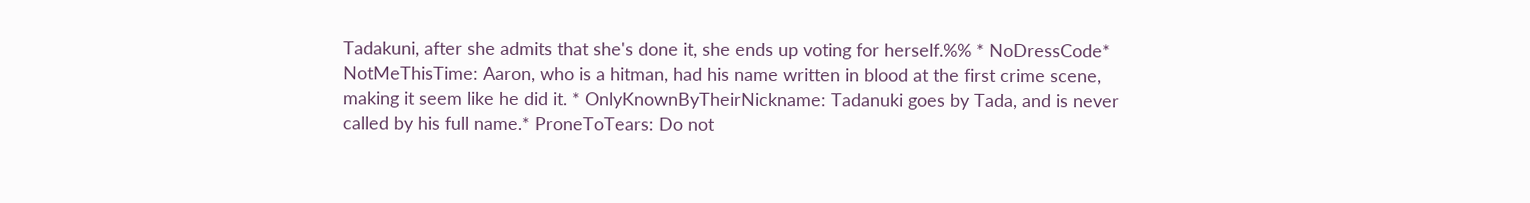Tadakuni, after she admits that she's done it, she ends up voting for herself.%% * NoDressCode* NotMeThisTime: Aaron, who is a hitman, had his name written in blood at the first crime scene, making it seem like he did it. * OnlyKnownByTheirNickname: Tadanuki goes by Tada, and is never called by his full name.* ProneToTears: Do not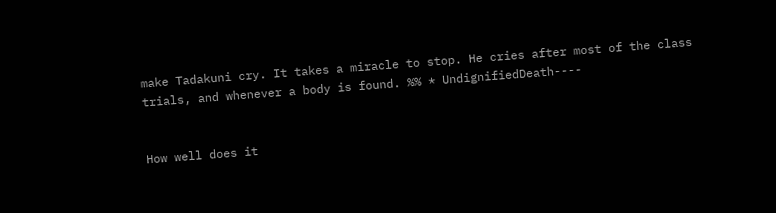make Tadakuni cry. It takes a miracle to stop. He cries after most of the class trials, and whenever a body is found. %% * UndignifiedDeath----


How well does it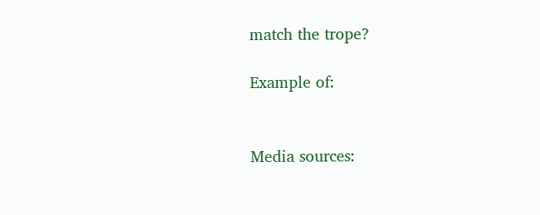match the trope?

Example of:


Media sources: